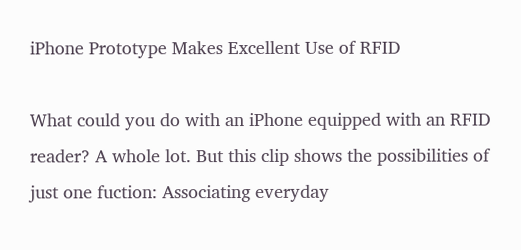iPhone Prototype Makes Excellent Use of RFID

What could you do with an iPhone equipped with an RFID reader? A whole lot. But this clip shows the possibilities of just one fuction: Associating everyday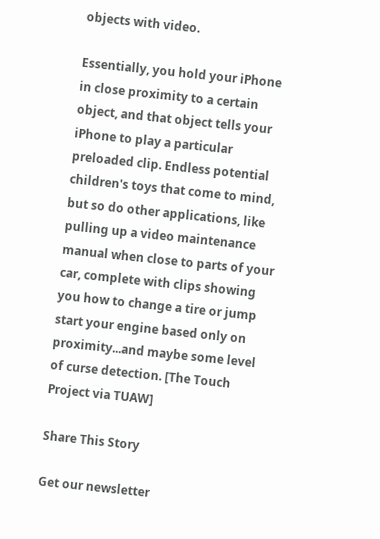objects with video.

Essentially, you hold your iPhone in close proximity to a certain object, and that object tells your iPhone to play a particular preloaded clip. Endless potential children's toys that come to mind, but so do other applications, like pulling up a video maintenance manual when close to parts of your car, complete with clips showing you how to change a tire or jump start your engine based only on proximity...and maybe some level of curse detection. [The Touch Project via TUAW]

Share This Story

Get our newsletter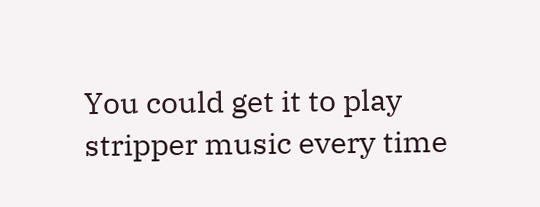You could get it to play stripper music every time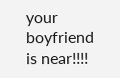your boyfriend is near!!!!